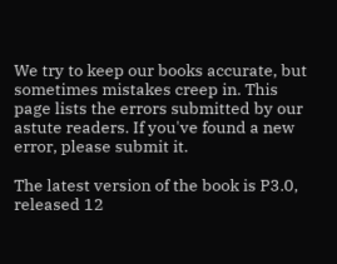We try to keep our books accurate, but sometimes mistakes creep in. This page lists the errors submitted by our astute readers. If you've found a new error, please submit it.

The latest version of the book is P3.0, released 12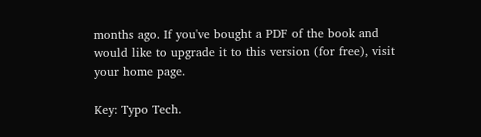months ago. If you've bought a PDF of the book and would like to upgrade it to this version (for free), visit your home page.

Key: Typo Tech.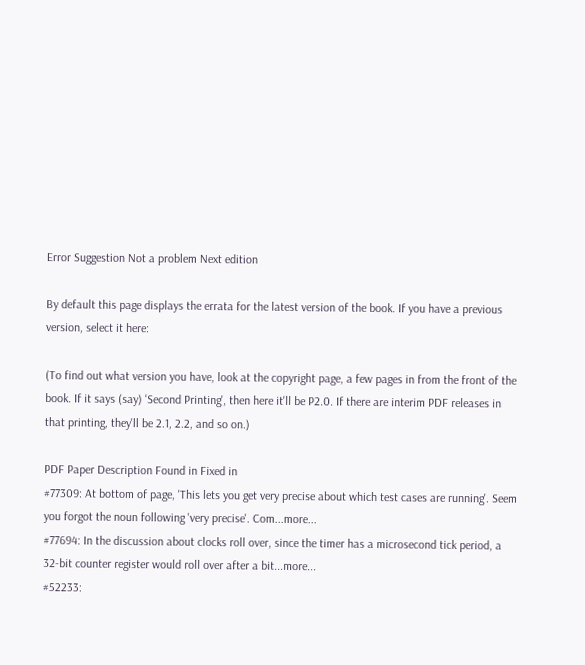Error Suggestion Not a problem Next edition

By default this page displays the errata for the latest version of the book. If you have a previous version, select it here:

(To find out what version you have, look at the copyright page, a few pages in from the front of the book. If it says (say) 'Second Printing', then here it'll be P2.0. If there are interim PDF releases in that printing, they'll be 2.1, 2.2, and so on.)

PDF Paper Description Found in Fixed in
#77309: At bottom of page, 'This lets you get very precise about which test cases are running'. Seem you forgot the noun following 'very precise'. Com...more...
#77694: In the discussion about clocks roll over, since the timer has a microsecond tick period, a 32-bit counter register would roll over after a bit...more...
#52233: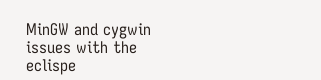MinGW and cygwin issues with the eclispe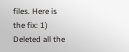files. Here is the fix: 1) Deleted all the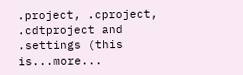.project, .cproject, .cdtproject and .settings (this is...more...